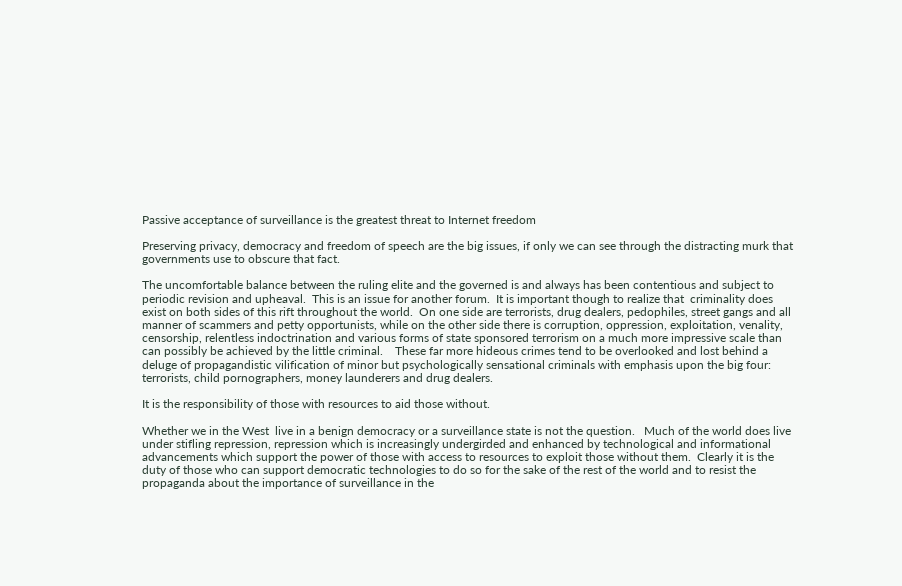Passive acceptance of surveillance is the greatest threat to Internet freedom

Preserving privacy, democracy and freedom of speech are the big issues, if only we can see through the distracting murk that governments use to obscure that fact.

The uncomfortable balance between the ruling elite and the governed is and always has been contentious and subject to periodic revision and upheaval.  This is an issue for another forum.  It is important though to realize that  criminality does exist on both sides of this rift throughout the world.  On one side are terrorists, drug dealers, pedophiles, street gangs and all manner of scammers and petty opportunists, while on the other side there is corruption, oppression, exploitation, venality, censorship, relentless indoctrination and various forms of state sponsored terrorism on a much more impressive scale than can possibly be achieved by the little criminal.    These far more hideous crimes tend to be overlooked and lost behind a deluge of propagandistic vilification of minor but psychologically sensational criminals with emphasis upon the big four:  terrorists, child pornographers, money launderers and drug dealers.

It is the responsibility of those with resources to aid those without.

Whether we in the West  live in a benign democracy or a surveillance state is not the question.   Much of the world does live under stifling repression, repression which is increasingly undergirded and enhanced by technological and informational advancements which support the power of those with access to resources to exploit those without them.  Clearly it is the duty of those who can support democratic technologies to do so for the sake of the rest of the world and to resist the propaganda about the importance of surveillance in the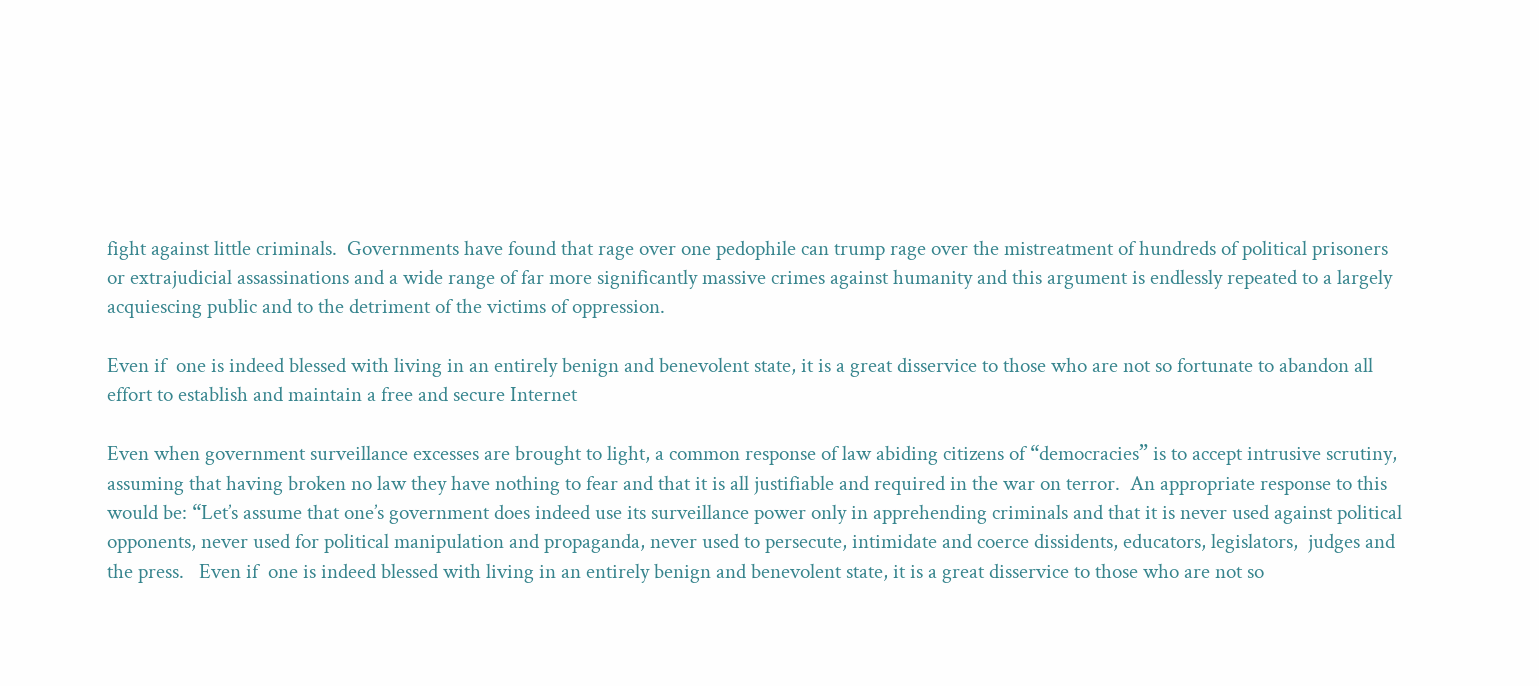fight against little criminals.  Governments have found that rage over one pedophile can trump rage over the mistreatment of hundreds of political prisoners or extrajudicial assassinations and a wide range of far more significantly massive crimes against humanity and this argument is endlessly repeated to a largely acquiescing public and to the detriment of the victims of oppression.

Even if  one is indeed blessed with living in an entirely benign and benevolent state, it is a great disservice to those who are not so fortunate to abandon all effort to establish and maintain a free and secure Internet

Even when government surveillance excesses are brought to light, a common response of law abiding citizens of “democracies” is to accept intrusive scrutiny, assuming that having broken no law they have nothing to fear and that it is all justifiable and required in the war on terror.  An appropriate response to this would be: “Let’s assume that one’s government does indeed use its surveillance power only in apprehending criminals and that it is never used against political opponents, never used for political manipulation and propaganda, never used to persecute, intimidate and coerce dissidents, educators, legislators,  judges and the press.   Even if  one is indeed blessed with living in an entirely benign and benevolent state, it is a great disservice to those who are not so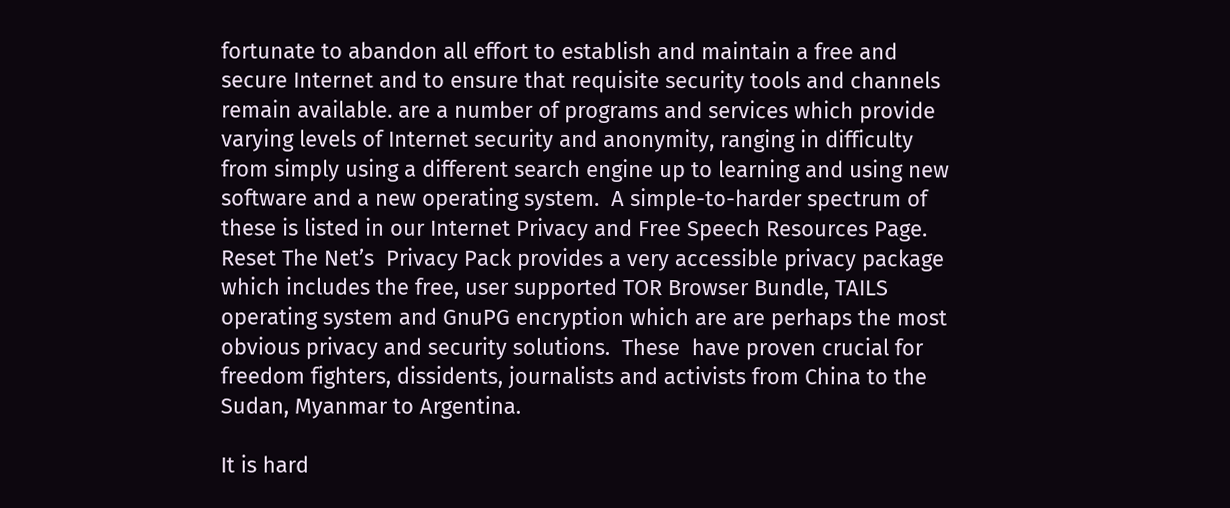fortunate to abandon all effort to establish and maintain a free and secure Internet and to ensure that requisite security tools and channels remain available. are a number of programs and services which provide varying levels of Internet security and anonymity, ranging in difficulty from simply using a different search engine up to learning and using new software and a new operating system.  A simple-to-harder spectrum of these is listed in our Internet Privacy and Free Speech Resources Page.   Reset The Net’s  Privacy Pack provides a very accessible privacy package which includes the free, user supported TOR Browser Bundle, TAILS operating system and GnuPG encryption which are are perhaps the most obvious privacy and security solutions.  These  have proven crucial for freedom fighters, dissidents, journalists and activists from China to the Sudan, Myanmar to Argentina.

It is hard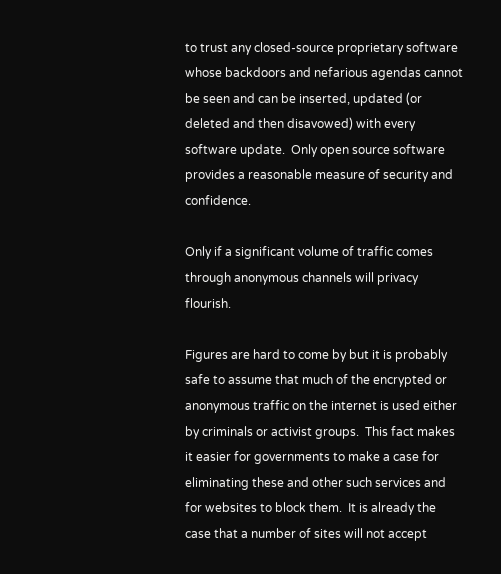to trust any closed-source proprietary software whose backdoors and nefarious agendas cannot be seen and can be inserted, updated (or deleted and then disavowed) with every software update.  Only open source software provides a reasonable measure of security and confidence.

Only if a significant volume of traffic comes through anonymous channels will privacy flourish.

Figures are hard to come by but it is probably safe to assume that much of the encrypted or anonymous traffic on the internet is used either by criminals or activist groups.  This fact makes it easier for governments to make a case for eliminating these and other such services and for websites to block them.  It is already the case that a number of sites will not accept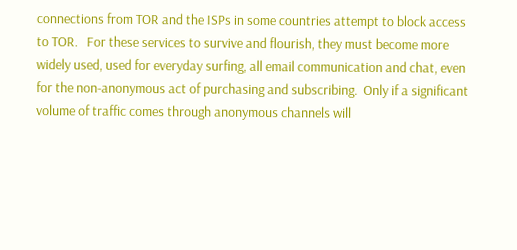connections from TOR and the ISPs in some countries attempt to block access to TOR.   For these services to survive and flourish, they must become more widely used, used for everyday surfing, all email communication and chat, even for the non-anonymous act of purchasing and subscribing.  Only if a significant volume of traffic comes through anonymous channels will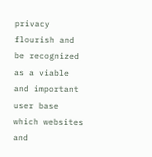privacy flourish and be recognized as a viable and important user base which websites and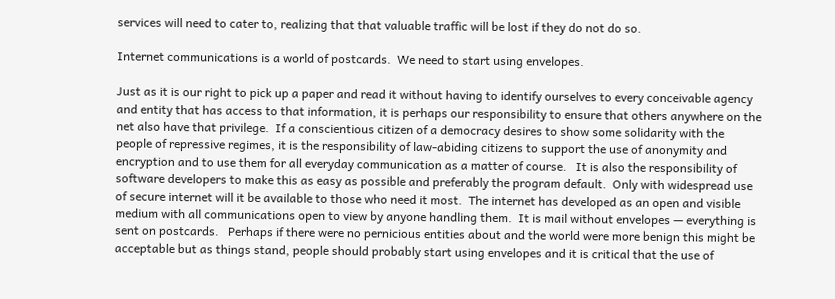services will need to cater to, realizing that that valuable traffic will be lost if they do not do so.

Internet communications is a world of postcards.  We need to start using envelopes.

Just as it is our right to pick up a paper and read it without having to identify ourselves to every conceivable agency and entity that has access to that information, it is perhaps our responsibility to ensure that others anywhere on the net also have that privilege.  If a conscientious citizen of a democracy desires to show some solidarity with the people of repressive regimes, it is the responsibility of law-abiding citizens to support the use of anonymity and encryption and to use them for all everyday communication as a matter of course.   It is also the responsibility of software developers to make this as easy as possible and preferably the program default.  Only with widespread use of secure internet will it be available to those who need it most.  The internet has developed as an open and visible medium with all communications open to view by anyone handling them.  It is mail without envelopes — everything is sent on postcards.   Perhaps if there were no pernicious entities about and the world were more benign this might be acceptable but as things stand, people should probably start using envelopes and it is critical that the use of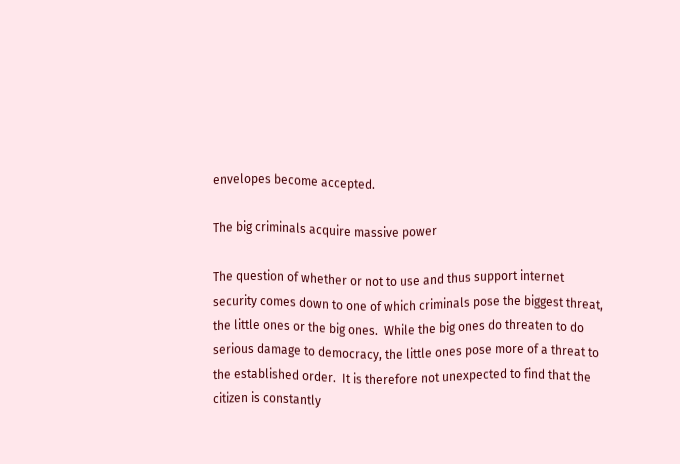envelopes become accepted.

The big criminals acquire massive power

The question of whether or not to use and thus support internet security comes down to one of which criminals pose the biggest threat, the little ones or the big ones.  While the big ones do threaten to do serious damage to democracy, the little ones pose more of a threat to the established order.  It is therefore not unexpected to find that the citizen is constantly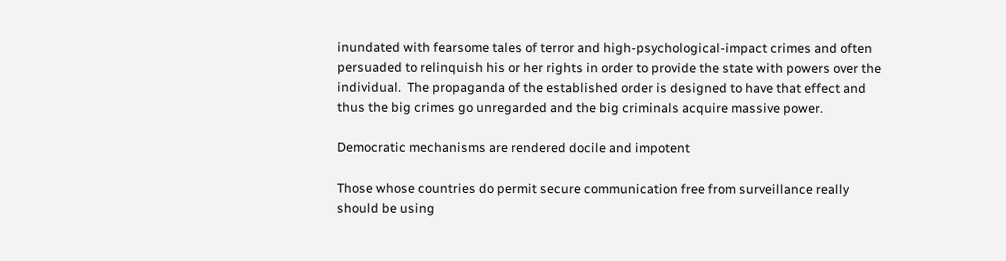inundated with fearsome tales of terror and high-psychological-impact crimes and often persuaded to relinquish his or her rights in order to provide the state with powers over the individual.  The propaganda of the established order is designed to have that effect and thus the big crimes go unregarded and the big criminals acquire massive power.

Democratic mechanisms are rendered docile and impotent

Those whose countries do permit secure communication free from surveillance really should be using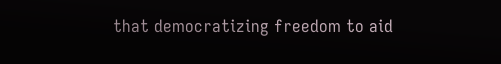that democratizing freedom to aid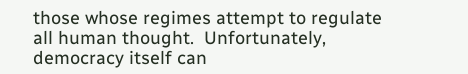those whose regimes attempt to regulate all human thought.  Unfortunately, democracy itself can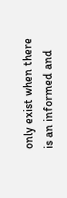only exist when there is an informed and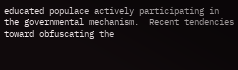educated populace actively participating in the governmental mechanism.  Recent tendencies toward obfuscating the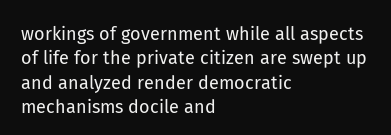workings of government while all aspects of life for the private citizen are swept up and analyzed render democratic mechanisms docile and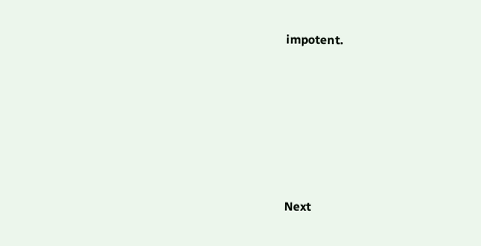impotent.








Next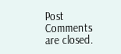Post
Comments are closed.